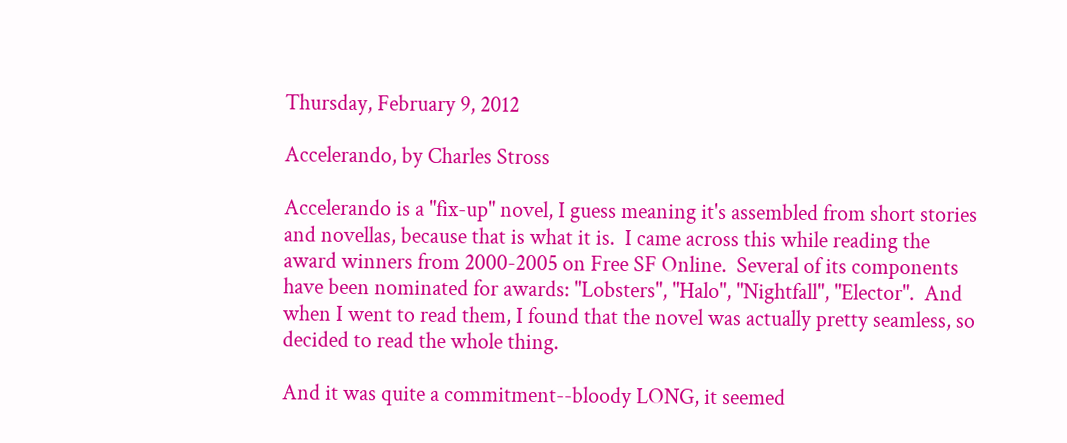Thursday, February 9, 2012

Accelerando, by Charles Stross

Accelerando is a "fix-up" novel, I guess meaning it's assembled from short stories and novellas, because that is what it is.  I came across this while reading the award winners from 2000-2005 on Free SF Online.  Several of its components have been nominated for awards: "Lobsters", "Halo", "Nightfall", "Elector".  And when I went to read them, I found that the novel was actually pretty seamless, so decided to read the whole thing.

And it was quite a commitment--bloody LONG, it seemed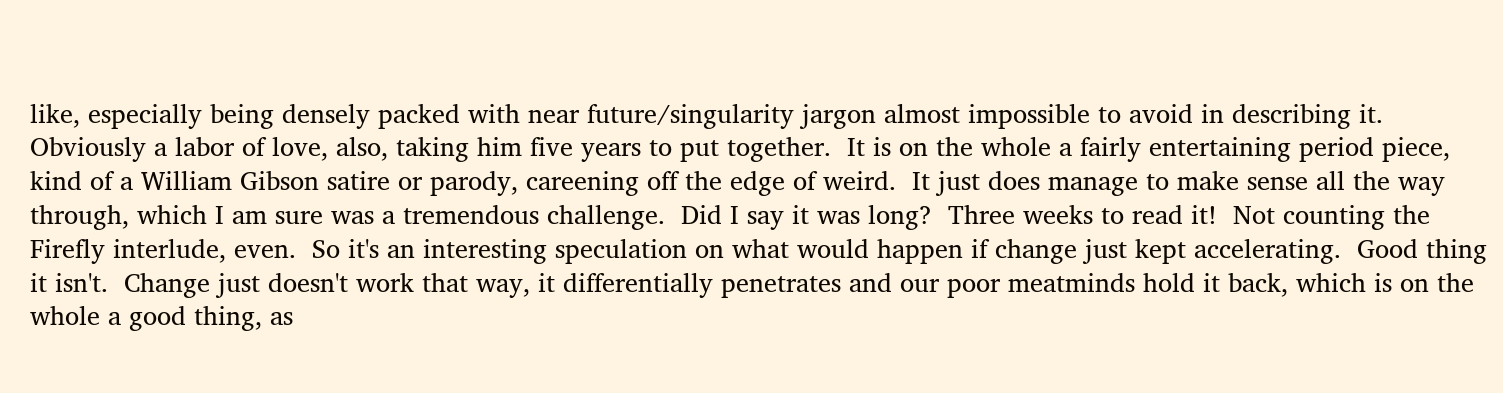like, especially being densely packed with near future/singularity jargon almost impossible to avoid in describing it.  Obviously a labor of love, also, taking him five years to put together.  It is on the whole a fairly entertaining period piece, kind of a William Gibson satire or parody, careening off the edge of weird.  It just does manage to make sense all the way through, which I am sure was a tremendous challenge.  Did I say it was long?  Three weeks to read it!  Not counting the Firefly interlude, even.  So it's an interesting speculation on what would happen if change just kept accelerating.  Good thing it isn't.  Change just doesn't work that way, it differentially penetrates and our poor meatminds hold it back, which is on the whole a good thing, as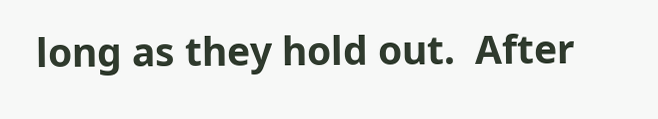long as they hold out.  After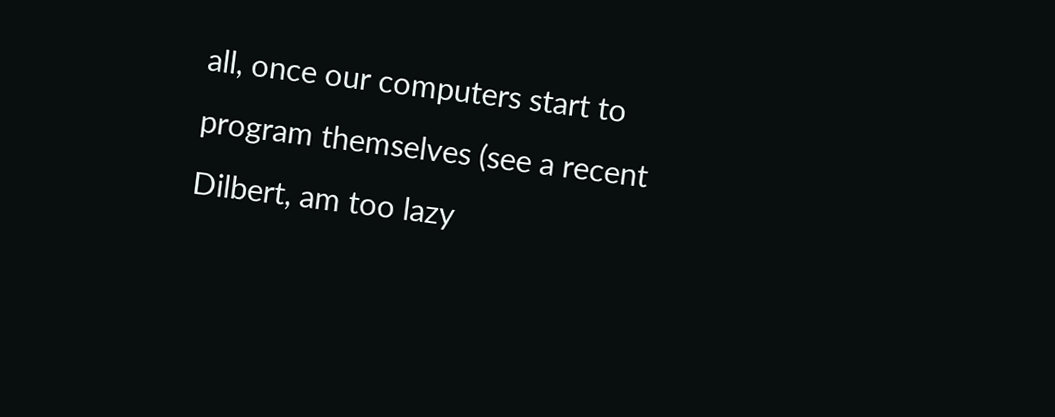all, once our computers start to program themselves (see a recent Dilbert, am too lazy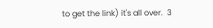to get the link) it's all over.  3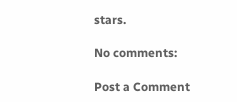stars.

No comments:

Post a Comment